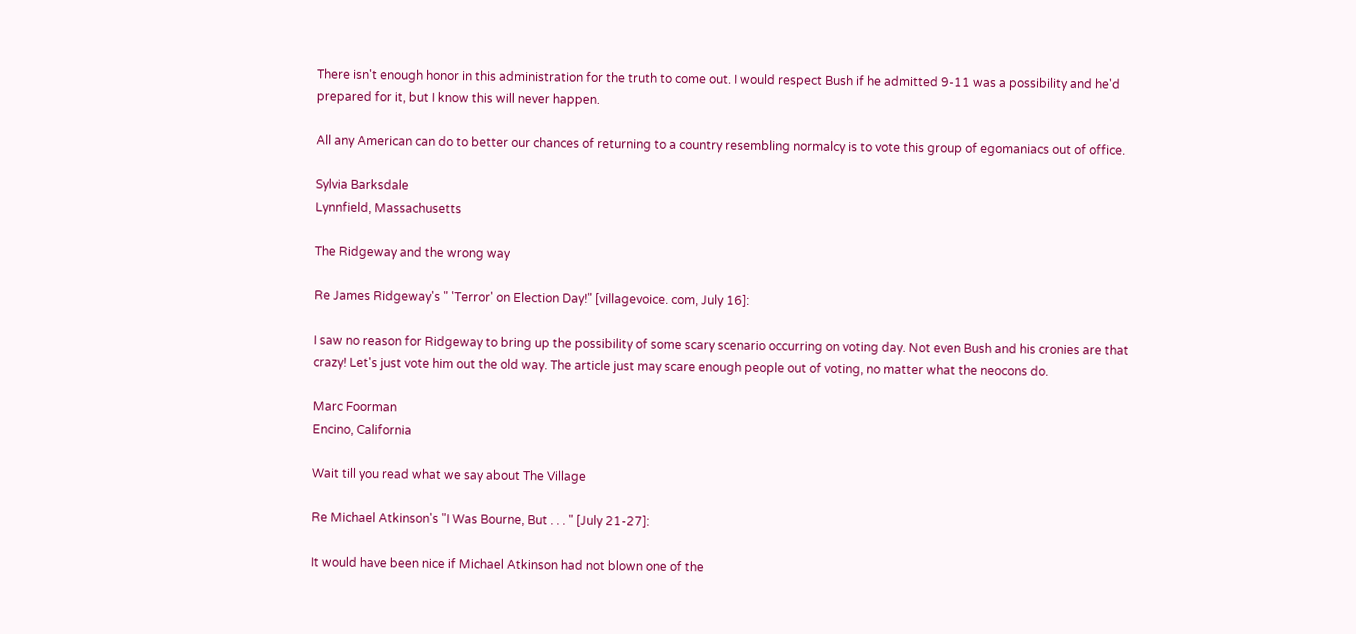There isn't enough honor in this administration for the truth to come out. I would respect Bush if he admitted 9-11 was a possibility and he'd prepared for it, but I know this will never happen.

All any American can do to better our chances of returning to a country resembling normalcy is to vote this group of egomaniacs out of office.

Sylvia Barksdale
Lynnfield, Massachusetts

The Ridgeway and the wrong way

Re James Ridgeway's " 'Terror' on Election Day!" [villagevoice. com, July 16]:

I saw no reason for Ridgeway to bring up the possibility of some scary scenario occurring on voting day. Not even Bush and his cronies are that crazy! Let's just vote him out the old way. The article just may scare enough people out of voting, no matter what the neocons do.

Marc Foorman
Encino, California

Wait till you read what we say about The Village

Re Michael Atkinson's "I Was Bourne, But . . . " [July 21-27]:

It would have been nice if Michael Atkinson had not blown one of the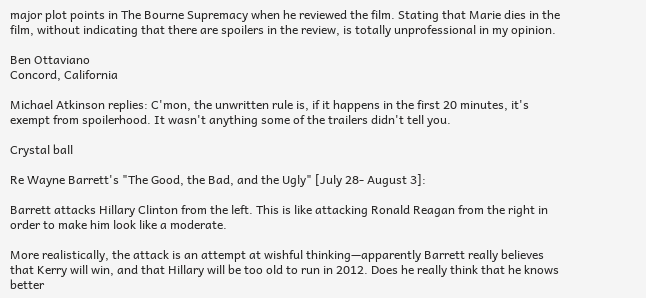major plot points in The Bourne Supremacy when he reviewed the film. Stating that Marie dies in the film, without indicating that there are spoilers in the review, is totally unprofessional in my opinion.

Ben Ottaviano
Concord, California

Michael Atkinson replies: C'mon, the unwritten rule is, if it happens in the first 20 minutes, it's exempt from spoilerhood. It wasn't anything some of the trailers didn't tell you.

Crystal ball

Re Wayne Barrett's "The Good, the Bad, and the Ugly" [July 28- August 3]:

Barrett attacks Hillary Clinton from the left. This is like attacking Ronald Reagan from the right in order to make him look like a moderate.

More realistically, the attack is an attempt at wishful thinking—apparently Barrett really believes that Kerry will win, and that Hillary will be too old to run in 2012. Does he really think that he knows better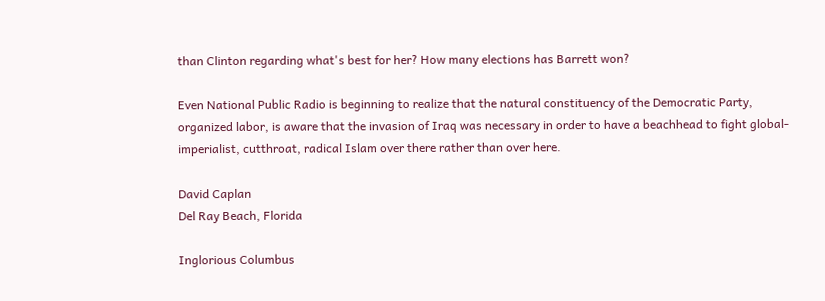than Clinton regarding what's best for her? How many elections has Barrett won?

Even National Public Radio is beginning to realize that the natural constituency of the Democratic Party, organized labor, is aware that the invasion of Iraq was necessary in order to have a beachhead to fight global-imperialist, cutthroat, radical Islam over there rather than over here.

David Caplan
Del Ray Beach, Florida

Inglorious Columbus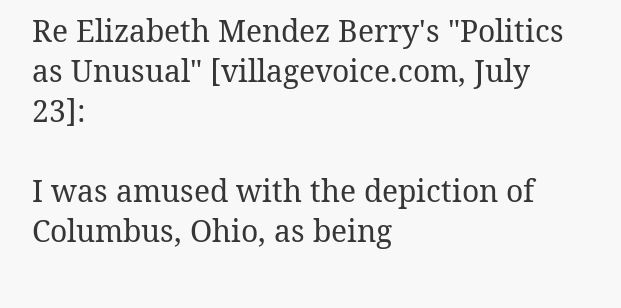Re Elizabeth Mendez Berry's "Politics as Unusual" [villagevoice.com, July 23]:

I was amused with the depiction of Columbus, Ohio, as being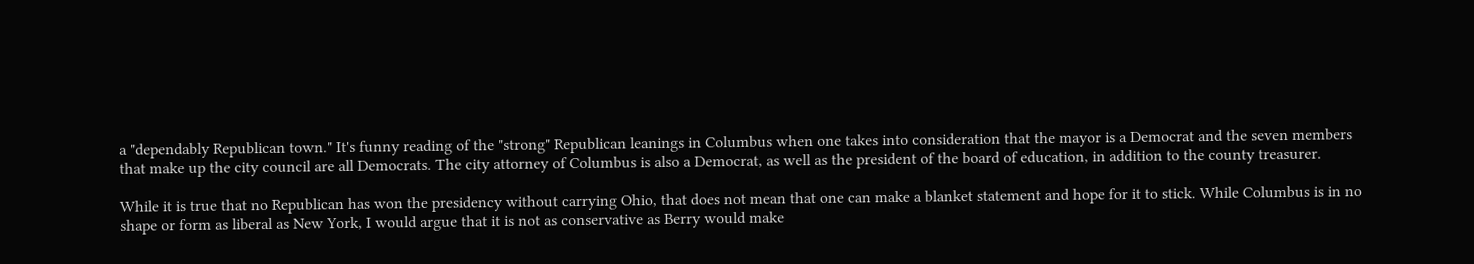a "dependably Republican town." It's funny reading of the "strong" Republican leanings in Columbus when one takes into consideration that the mayor is a Democrat and the seven members that make up the city council are all Democrats. The city attorney of Columbus is also a Democrat, as well as the president of the board of education, in addition to the county treasurer.

While it is true that no Republican has won the presidency without carrying Ohio, that does not mean that one can make a blanket statement and hope for it to stick. While Columbus is in no shape or form as liberal as New York, I would argue that it is not as conservative as Berry would make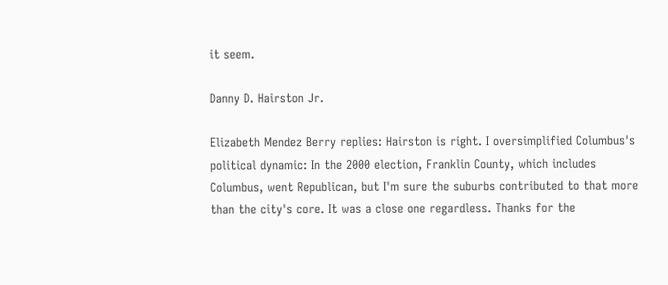it seem.

Danny D. Hairston Jr.

Elizabeth Mendez Berry replies: Hairston is right. I oversimplified Columbus's political dynamic: In the 2000 election, Franklin County, which includes Columbus, went Republican, but I'm sure the suburbs contributed to that more than the city's core. It was a close one regardless. Thanks for the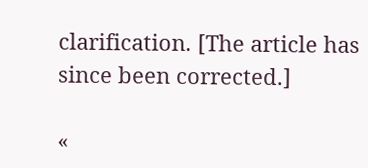clarification. [The article has since been corrected.]

«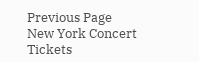Previous Page
New York Concert Tickets